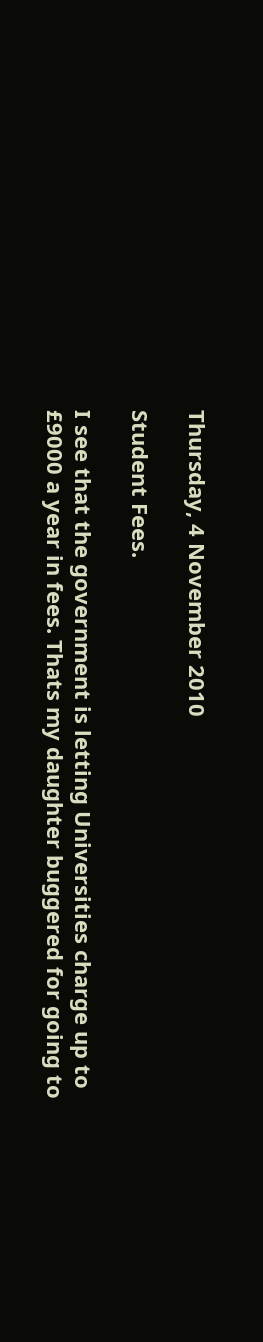Thursday, 4 November 2010

Student Fees.

I see that the government is letting Universities charge up to £9000 a year in fees. Thats my daughter buggered for going to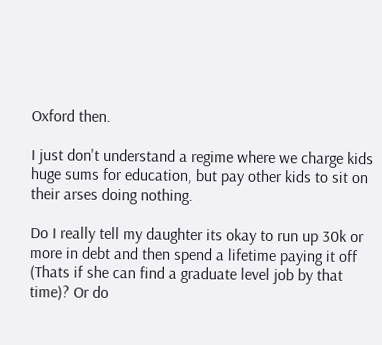Oxford then.

I just don't understand a regime where we charge kids huge sums for education, but pay other kids to sit on their arses doing nothing.

Do I really tell my daughter its okay to run up 30k or more in debt and then spend a lifetime paying it off (Thats if she can find a graduate level job by that time)? Or do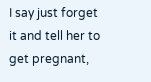I say just forget it and tell her to get pregnant,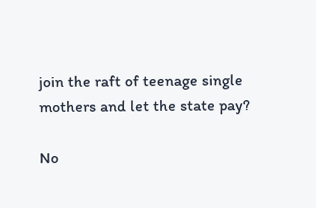join the raft of teenage single mothers and let the state pay?

No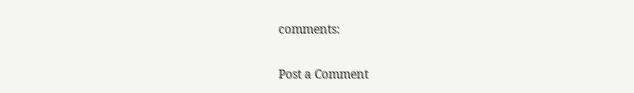comments:

Post a Comment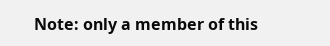Note: only a member of this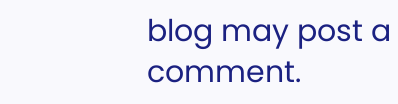blog may post a comment.